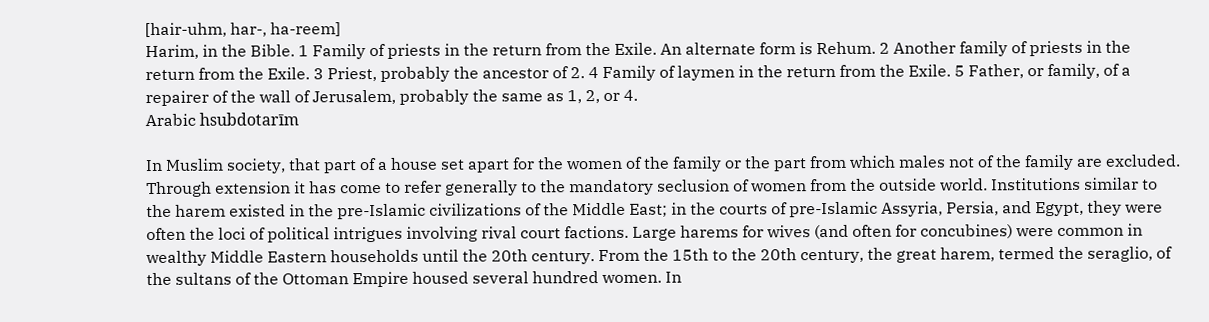[hair-uhm, har-, ha-reem]
Harim, in the Bible. 1 Family of priests in the return from the Exile. An alternate form is Rehum. 2 Another family of priests in the return from the Exile. 3 Priest, probably the ancestor of 2. 4 Family of laymen in the return from the Exile. 5 Father, or family, of a repairer of the wall of Jerusalem, probably the same as 1, 2, or 4.
Arabic hsubdotarīm

In Muslim society, that part of a house set apart for the women of the family or the part from which males not of the family are excluded. Through extension it has come to refer generally to the mandatory seclusion of women from the outside world. Institutions similar to the harem existed in the pre-Islamic civilizations of the Middle East; in the courts of pre-Islamic Assyria, Persia, and Egypt, they were often the loci of political intrigues involving rival court factions. Large harems for wives (and often for concubines) were common in wealthy Middle Eastern households until the 20th century. From the 15th to the 20th century, the great harem, termed the seraglio, of the sultans of the Ottoman Empire housed several hundred women. In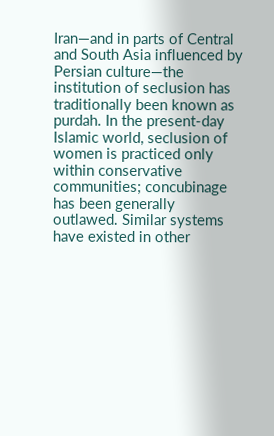Iran—and in parts of Central and South Asia influenced by Persian culture—the institution of seclusion has traditionally been known as purdah. In the present-day Islamic world, seclusion of women is practiced only within conservative communities; concubinage has been generally outlawed. Similar systems have existed in other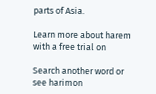parts of Asia.

Learn more about harem with a free trial on

Search another word or see harimon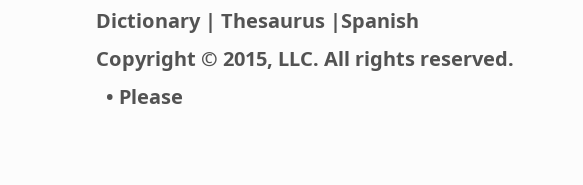Dictionary | Thesaurus |Spanish
Copyright © 2015, LLC. All rights reserved.
  • Please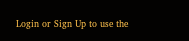Login or Sign Up to use the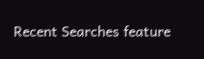Recent Searches feature